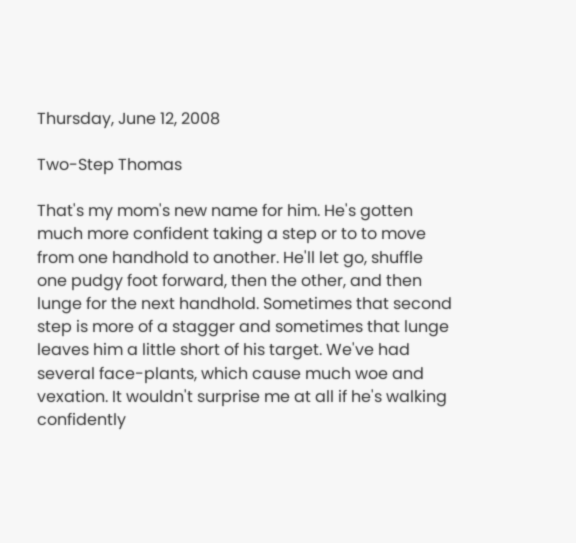Thursday, June 12, 2008

Two-Step Thomas

That's my mom's new name for him. He's gotten much more confident taking a step or to to move from one handhold to another. He'll let go, shuffle one pudgy foot forward, then the other, and then lunge for the next handhold. Sometimes that second step is more of a stagger and sometimes that lunge leaves him a little short of his target. We've had several face-plants, which cause much woe and vexation. It wouldn't surprise me at all if he's walking confidently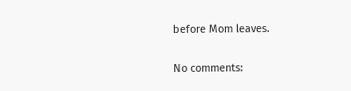before Mom leaves.

No comments: